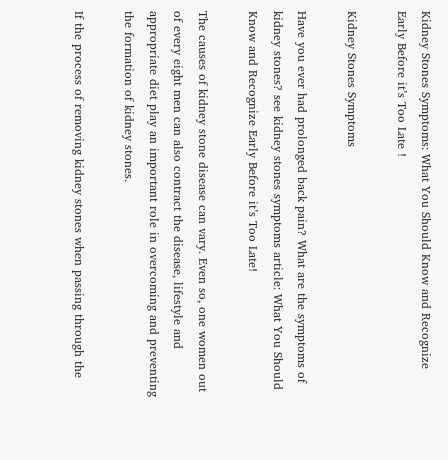Kidney Stones Symptoms: What You Should Know and Recognize Early Before it’s Too Late !

Kidney Stones Symptoms

Have you ever had prolonged back pain? What are the symptoms of kidney stones? see kidney stones symptoms article: What You Should Know and Recognize Early Before it’s Too Late!

The causes of kidney stone disease can vary. Even so, one women out of every eight men can also contract the disease, lifestyle and appropriate diet play an important role in overcoming and preventing the formation of kidney stones.

If the process of removing kidney stones when passing through the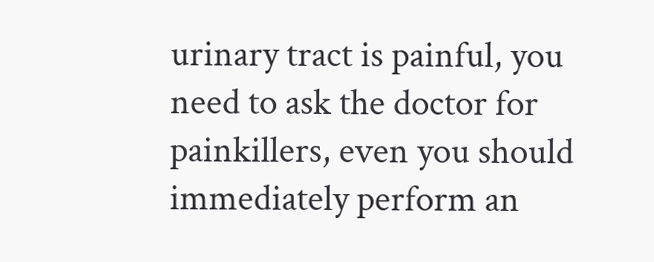urinary tract is painful, you need to ask the doctor for painkillers, even you should immediately perform an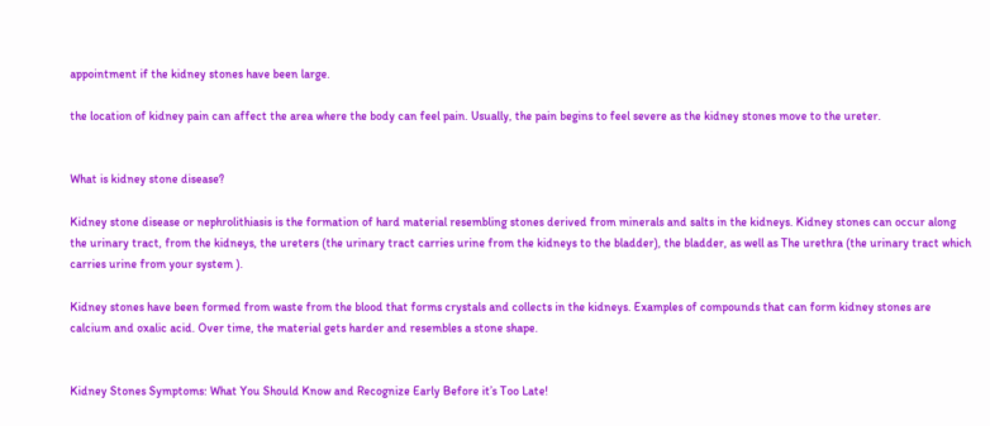appointment if the kidney stones have been large.

the location of kidney pain can affect the area where the body can feel pain. Usually, the pain begins to feel severe as the kidney stones move to the ureter.


What is kidney stone disease?

Kidney stone disease or nephrolithiasis is the formation of hard material resembling stones derived from minerals and salts in the kidneys. Kidney stones can occur along the urinary tract, from the kidneys, the ureters (the urinary tract carries urine from the kidneys to the bladder), the bladder, as well as The urethra (the urinary tract which carries urine from your system ).

Kidney stones have been formed from waste from the blood that forms crystals and collects in the kidneys. Examples of compounds that can form kidney stones are calcium and oxalic acid. Over time, the material gets harder and resembles a stone shape.


Kidney Stones Symptoms: What You Should Know and Recognize Early Before it’s Too Late!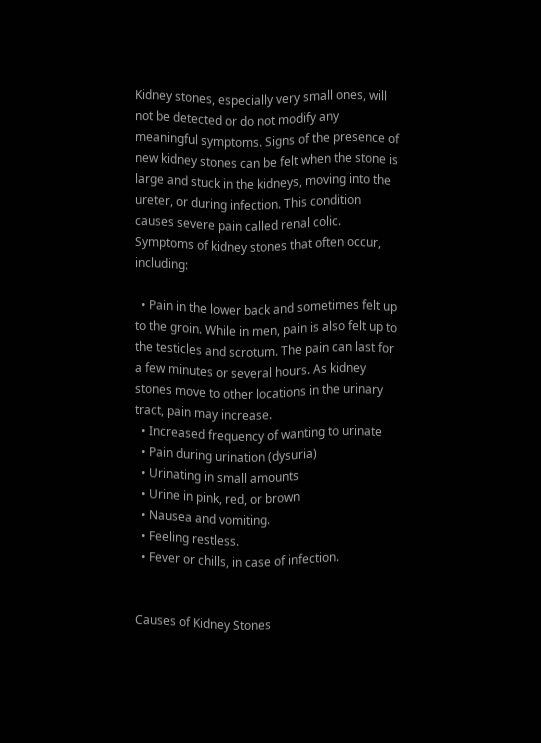Kidney stones, especially very small ones, will not be detected or do not modify any meaningful symptoms. Signs of the presence of new kidney stones can be felt when the stone is large and stuck in the kidneys, moving into the ureter, or during infection. This condition causes severe pain called renal colic. Symptoms of kidney stones that often occur, including:

  • Pain in the lower back and sometimes felt up to the groin. While in men, pain is also felt up to the testicles and scrotum. The pain can last for a few minutes or several hours. As kidney stones move to other locations in the urinary tract, pain may increase.
  • Increased frequency of wanting to urinate
  • Pain during urination (dysuria)
  • Urinating in small amounts
  • Urine in pink, red, or brown
  • Nausea and vomiting.
  • Feeling restless.
  • Fever or chills, in case of infection.


Causes of Kidney Stones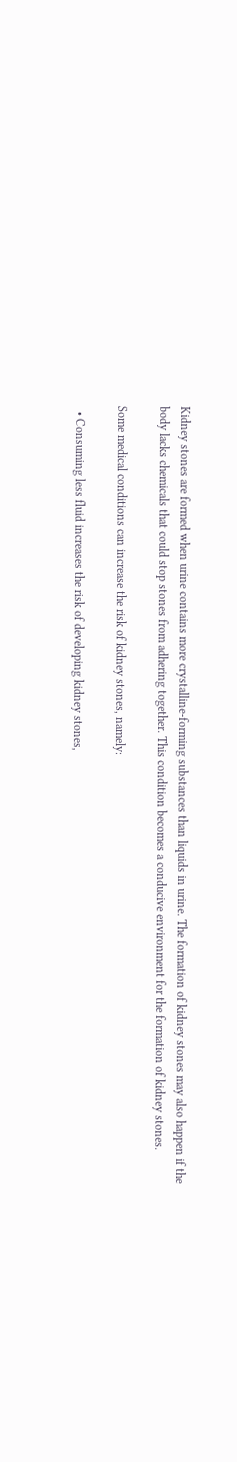Kidney stones are formed when urine contains more crystalline-forming substances than liquids in urine. The formation of kidney stones may also happen if the body lacks chemicals that could stop stones from adhering together. This condition becomes a conducive environment for the formation of kidney stones.

Some medical conditions can increase the risk of kidney stones, namely:

  • Consuming less fluid increases the risk of developing kidney stones,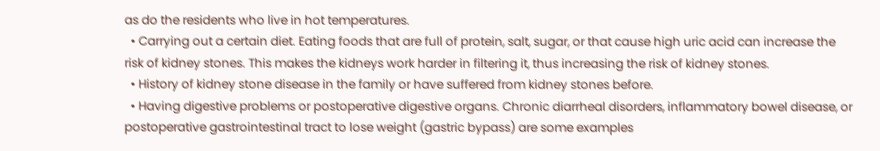as do the residents who live in hot temperatures.
  • Carrying out a certain diet. Eating foods that are full of protein, salt, sugar, or that cause high uric acid can increase the risk of kidney stones. This makes the kidneys work harder in filtering it, thus increasing the risk of kidney stones.
  • History of kidney stone disease in the family or have suffered from kidney stones before.
  • Having digestive problems or postoperative digestive organs. Chronic diarrheal disorders, inflammatory bowel disease, or postoperative gastrointestinal tract to lose weight (gastric bypass) are some examples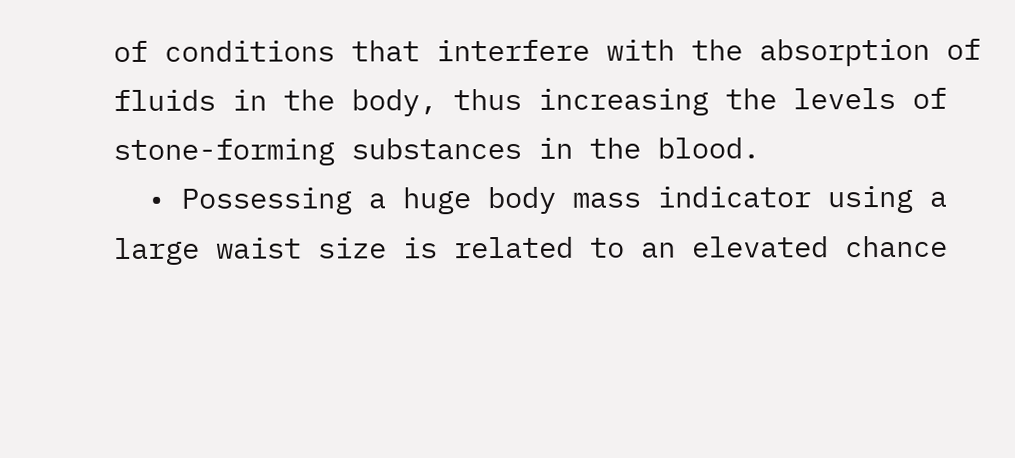of conditions that interfere with the absorption of fluids in the body, thus increasing the levels of stone-forming substances in the blood.
  • Possessing a huge body mass indicator using a large waist size is related to an elevated chance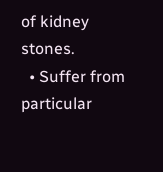of kidney stones.
  • Suffer from particular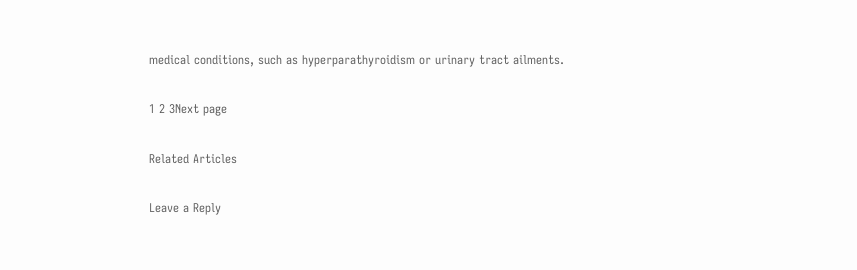medical conditions, such as hyperparathyroidism or urinary tract ailments.

1 2 3Next page

Related Articles

Leave a Reply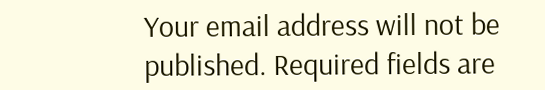Your email address will not be published. Required fields are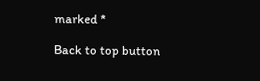marked *

Back to top button